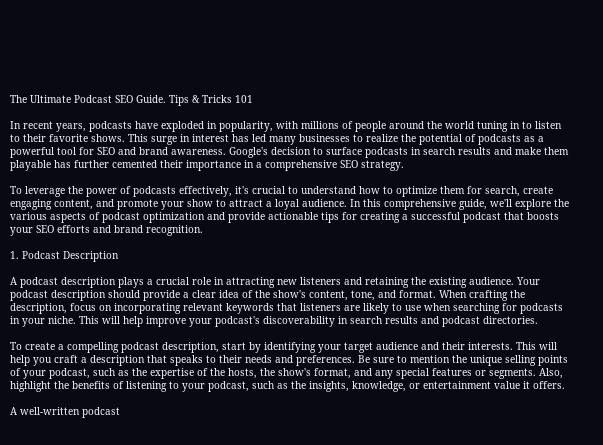The Ultimate Podcast SEO Guide. Tips & Tricks 101

In recent years, podcasts have exploded in popularity, with millions of people around the world tuning in to listen to their favorite shows. This surge in interest has led many businesses to realize the potential of podcasts as a powerful tool for SEO and brand awareness. Google's decision to surface podcasts in search results and make them playable has further cemented their importance in a comprehensive SEO strategy.

To leverage the power of podcasts effectively, it's crucial to understand how to optimize them for search, create engaging content, and promote your show to attract a loyal audience. In this comprehensive guide, we'll explore the various aspects of podcast optimization and provide actionable tips for creating a successful podcast that boosts your SEO efforts and brand recognition.

1. Podcast Description

A podcast description plays a crucial role in attracting new listeners and retaining the existing audience. Your podcast description should provide a clear idea of the show's content, tone, and format. When crafting the description, focus on incorporating relevant keywords that listeners are likely to use when searching for podcasts in your niche. This will help improve your podcast's discoverability in search results and podcast directories.

To create a compelling podcast description, start by identifying your target audience and their interests. This will help you craft a description that speaks to their needs and preferences. Be sure to mention the unique selling points of your podcast, such as the expertise of the hosts, the show's format, and any special features or segments. Also, highlight the benefits of listening to your podcast, such as the insights, knowledge, or entertainment value it offers.

A well-written podcast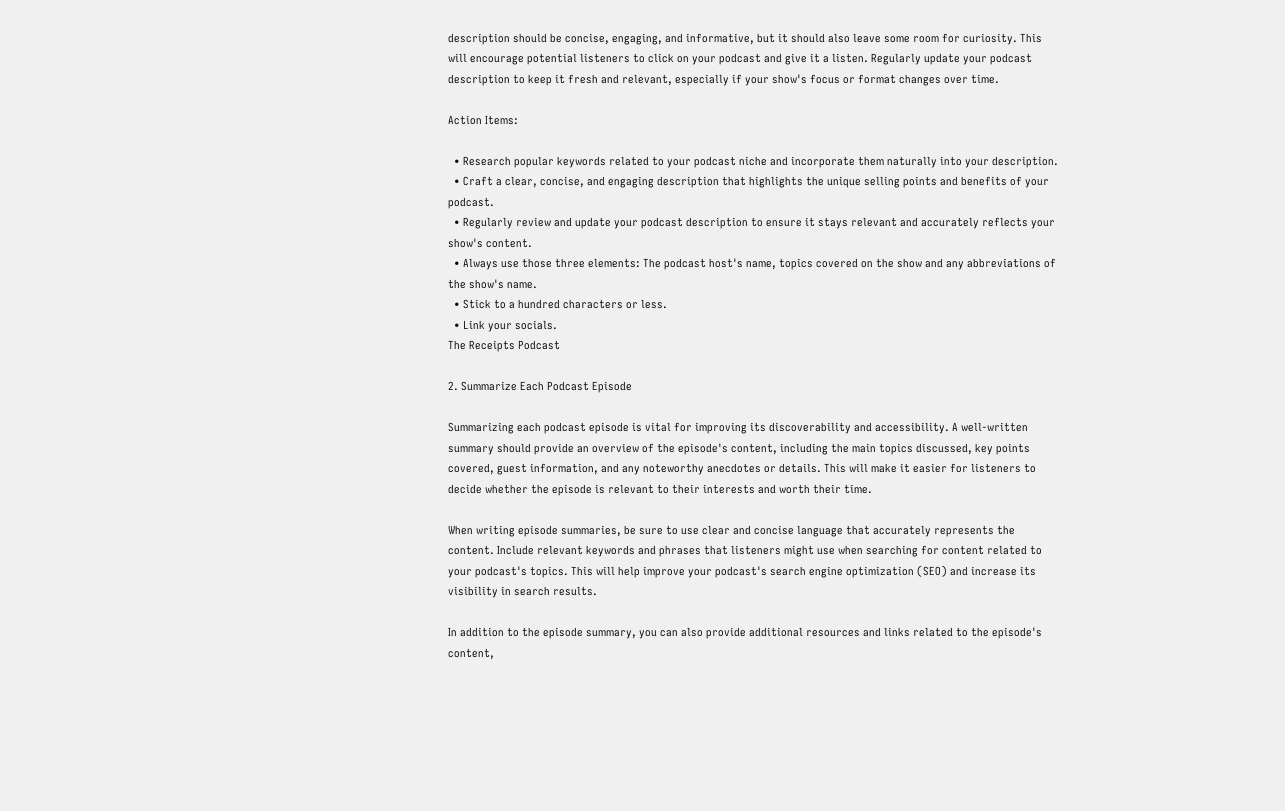description should be concise, engaging, and informative, but it should also leave some room for curiosity. This will encourage potential listeners to click on your podcast and give it a listen. Regularly update your podcast description to keep it fresh and relevant, especially if your show's focus or format changes over time.

Action Items:

  • Research popular keywords related to your podcast niche and incorporate them naturally into your description.
  • Craft a clear, concise, and engaging description that highlights the unique selling points and benefits of your podcast.
  • Regularly review and update your podcast description to ensure it stays relevant and accurately reflects your show's content.
  • Always use those three elements: The podcast host's name, topics covered on the show and any abbreviations of the show's name.
  • Stick to a hundred characters or less.
  • Link your socials.
The Receipts Podcast

2. Summarize Each Podcast Episode

Summarizing each podcast episode is vital for improving its discoverability and accessibility. A well-written summary should provide an overview of the episode's content, including the main topics discussed, key points covered, guest information, and any noteworthy anecdotes or details. This will make it easier for listeners to decide whether the episode is relevant to their interests and worth their time.

When writing episode summaries, be sure to use clear and concise language that accurately represents the content. Include relevant keywords and phrases that listeners might use when searching for content related to your podcast's topics. This will help improve your podcast's search engine optimization (SEO) and increase its visibility in search results.

In addition to the episode summary, you can also provide additional resources and links related to the episode's content,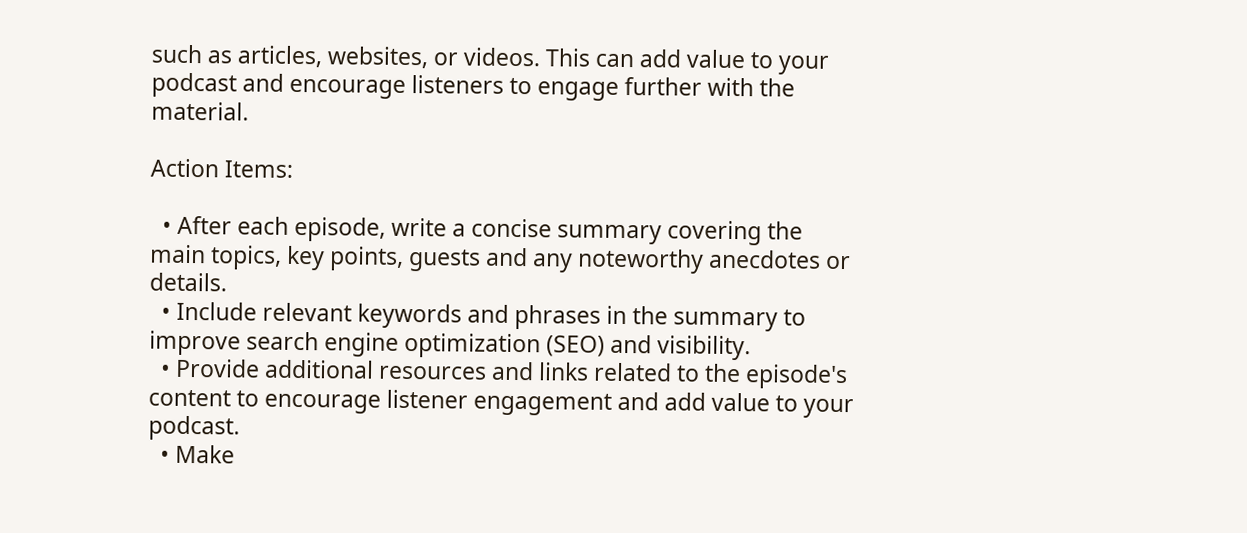such as articles, websites, or videos. This can add value to your podcast and encourage listeners to engage further with the material.

Action Items:

  • After each episode, write a concise summary covering the main topics, key points, guests and any noteworthy anecdotes or details.
  • Include relevant keywords and phrases in the summary to improve search engine optimization (SEO) and visibility.
  • Provide additional resources and links related to the episode's content to encourage listener engagement and add value to your podcast.
  • Make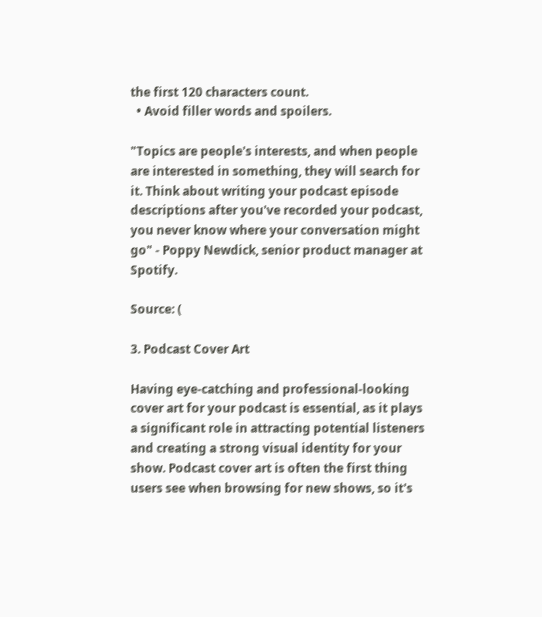the first 120 characters count.
  • Avoid filler words and spoilers.

"Topics are people's interests, and when people are interested in something, they will search for it. Think about writing your podcast episode descriptions after you've recorded your podcast, you never know where your conversation might go" - Poppy Newdick, senior product manager at Spotify.

Source: (

3. Podcast Cover Art

Having eye-catching and professional-looking cover art for your podcast is essential, as it plays a significant role in attracting potential listeners and creating a strong visual identity for your show. Podcast cover art is often the first thing users see when browsing for new shows, so it's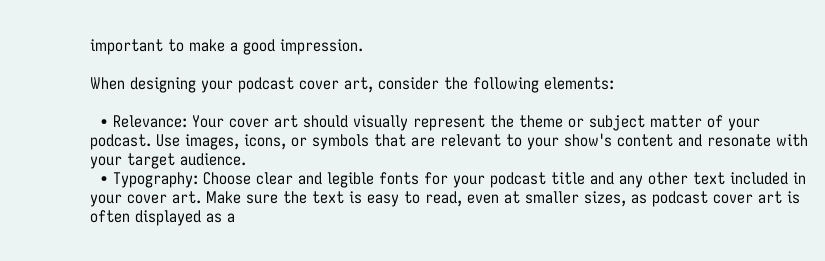important to make a good impression.

When designing your podcast cover art, consider the following elements:

  • Relevance: Your cover art should visually represent the theme or subject matter of your podcast. Use images, icons, or symbols that are relevant to your show's content and resonate with your target audience.
  • Typography: Choose clear and legible fonts for your podcast title and any other text included in your cover art. Make sure the text is easy to read, even at smaller sizes, as podcast cover art is often displayed as a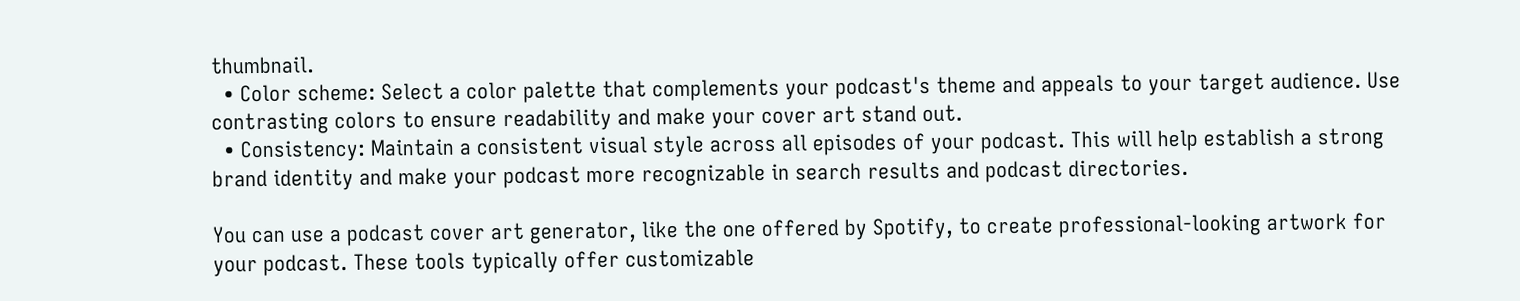thumbnail.
  • Color scheme: Select a color palette that complements your podcast's theme and appeals to your target audience. Use contrasting colors to ensure readability and make your cover art stand out.
  • Consistency: Maintain a consistent visual style across all episodes of your podcast. This will help establish a strong brand identity and make your podcast more recognizable in search results and podcast directories.

You can use a podcast cover art generator, like the one offered by Spotify, to create professional-looking artwork for your podcast. These tools typically offer customizable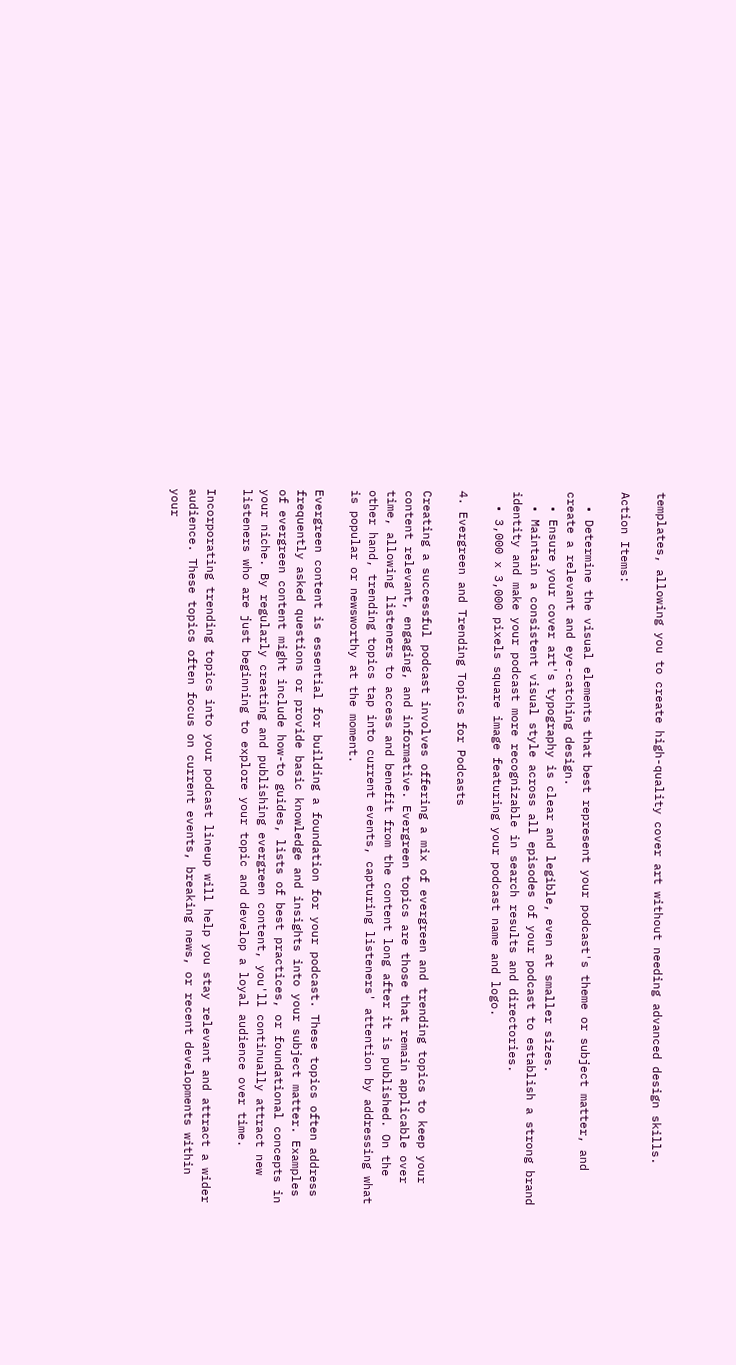templates, allowing you to create high-quality cover art without needing advanced design skills.

Action Items:

  • Determine the visual elements that best represent your podcast's theme or subject matter, and create a relevant and eye-catching design.
  • Ensure your cover art's typography is clear and legible, even at smaller sizes.
  • Maintain a consistent visual style across all episodes of your podcast to establish a strong brand identity and make your podcast more recognizable in search results and directories.
  • 3,000 x 3,000 pixels square image featuring your podcast name and logo.

4. Evergreen and Trending Topics for Podcasts

Creating a successful podcast involves offering a mix of evergreen and trending topics to keep your content relevant, engaging, and informative. Evergreen topics are those that remain applicable over time, allowing listeners to access and benefit from the content long after it is published. On the other hand, trending topics tap into current events, capturing listeners' attention by addressing what is popular or newsworthy at the moment.

Evergreen content is essential for building a foundation for your podcast. These topics often address frequently asked questions or provide basic knowledge and insights into your subject matter. Examples of evergreen content might include how-to guides, lists of best practices, or foundational concepts in your niche. By regularly creating and publishing evergreen content, you'll continually attract new listeners who are just beginning to explore your topic and develop a loyal audience over time.

Incorporating trending topics into your podcast lineup will help you stay relevant and attract a wider audience. These topics often focus on current events, breaking news, or recent developments within your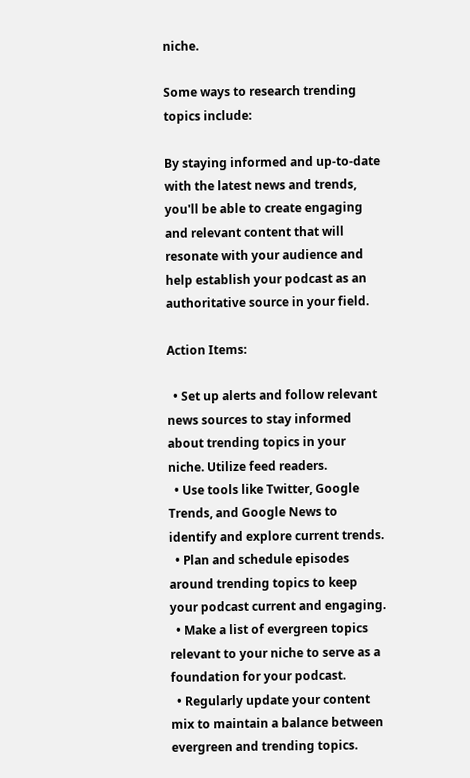niche.

Some ways to research trending topics include:

By staying informed and up-to-date with the latest news and trends, you'll be able to create engaging and relevant content that will resonate with your audience and help establish your podcast as an authoritative source in your field.

Action Items:

  • Set up alerts and follow relevant news sources to stay informed about trending topics in your niche. Utilize feed readers.
  • Use tools like Twitter, Google Trends, and Google News to identify and explore current trends.
  • Plan and schedule episodes around trending topics to keep your podcast current and engaging.
  • Make a list of evergreen topics relevant to your niche to serve as a foundation for your podcast.
  • Regularly update your content mix to maintain a balance between evergreen and trending topics.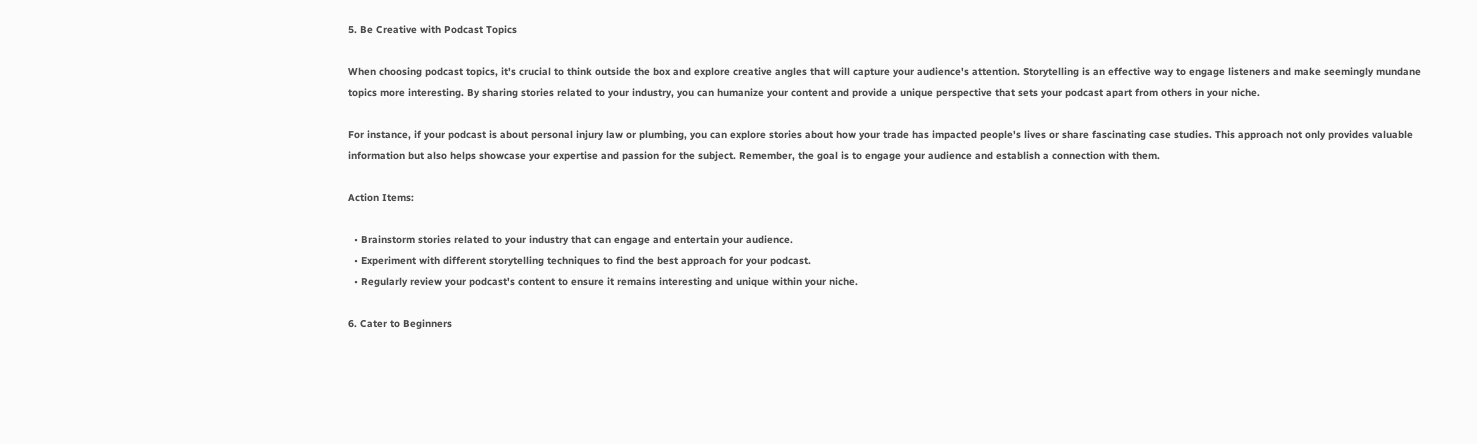5. Be Creative with Podcast Topics

When choosing podcast topics, it's crucial to think outside the box and explore creative angles that will capture your audience's attention. Storytelling is an effective way to engage listeners and make seemingly mundane topics more interesting. By sharing stories related to your industry, you can humanize your content and provide a unique perspective that sets your podcast apart from others in your niche.

For instance, if your podcast is about personal injury law or plumbing, you can explore stories about how your trade has impacted people's lives or share fascinating case studies. This approach not only provides valuable information but also helps showcase your expertise and passion for the subject. Remember, the goal is to engage your audience and establish a connection with them.

Action Items:

  • Brainstorm stories related to your industry that can engage and entertain your audience.
  • Experiment with different storytelling techniques to find the best approach for your podcast.
  • Regularly review your podcast's content to ensure it remains interesting and unique within your niche.

6. Cater to Beginners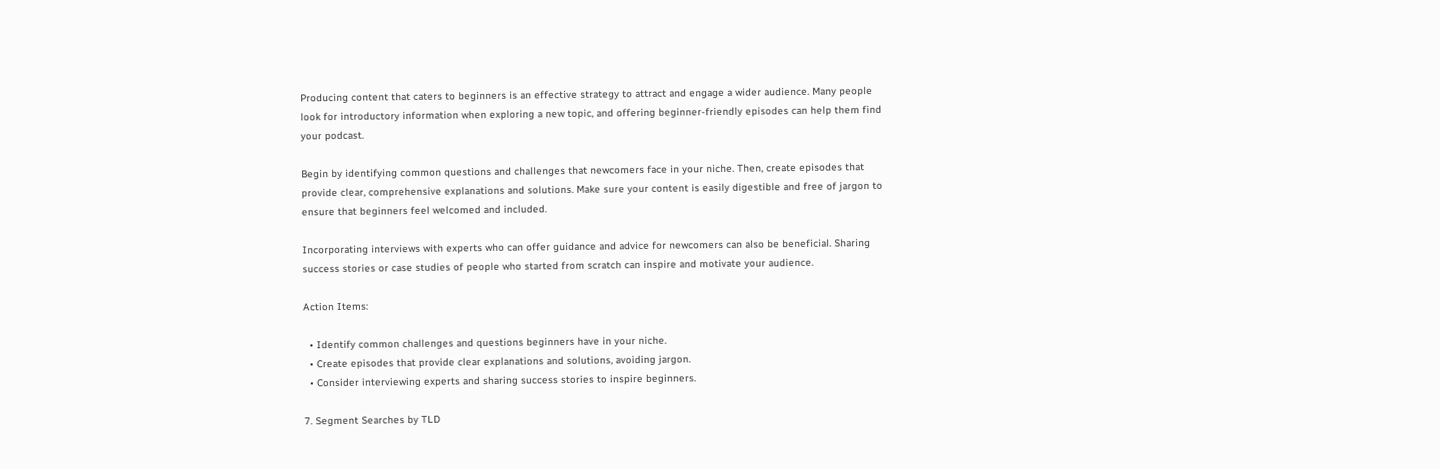Producing content that caters to beginners is an effective strategy to attract and engage a wider audience. Many people look for introductory information when exploring a new topic, and offering beginner-friendly episodes can help them find your podcast.

Begin by identifying common questions and challenges that newcomers face in your niche. Then, create episodes that provide clear, comprehensive explanations and solutions. Make sure your content is easily digestible and free of jargon to ensure that beginners feel welcomed and included.

Incorporating interviews with experts who can offer guidance and advice for newcomers can also be beneficial. Sharing success stories or case studies of people who started from scratch can inspire and motivate your audience.

Action Items:

  • Identify common challenges and questions beginners have in your niche.
  • Create episodes that provide clear explanations and solutions, avoiding jargon.
  • Consider interviewing experts and sharing success stories to inspire beginners.

7. Segment Searches by TLD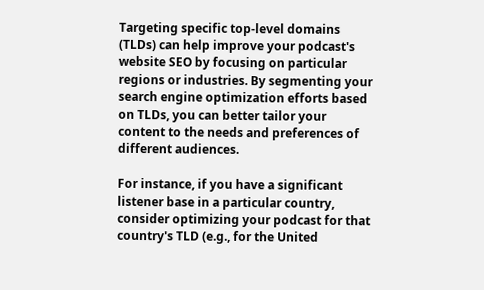Targeting specific top-level domains (TLDs) can help improve your podcast's website SEO by focusing on particular regions or industries. By segmenting your search engine optimization efforts based on TLDs, you can better tailor your content to the needs and preferences of different audiences.

For instance, if you have a significant listener base in a particular country, consider optimizing your podcast for that country's TLD (e.g., for the United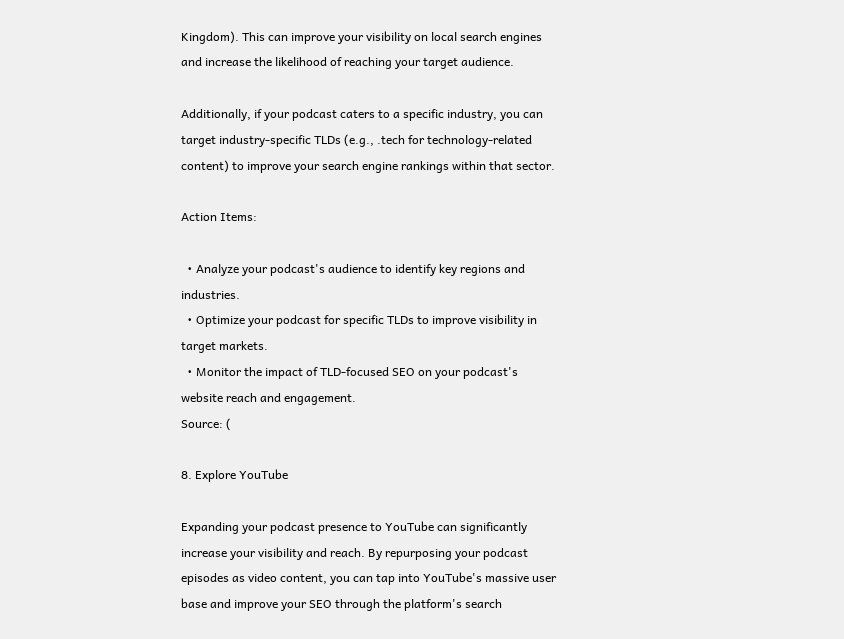Kingdom). This can improve your visibility on local search engines and increase the likelihood of reaching your target audience.

Additionally, if your podcast caters to a specific industry, you can target industry-specific TLDs (e.g., .tech for technology-related content) to improve your search engine rankings within that sector.

Action Items:

  • Analyze your podcast's audience to identify key regions and industries.
  • Optimize your podcast for specific TLDs to improve visibility in target markets.
  • Monitor the impact of TLD-focused SEO on your podcast's website reach and engagement.
Source: (

8. Explore YouTube

Expanding your podcast presence to YouTube can significantly increase your visibility and reach. By repurposing your podcast episodes as video content, you can tap into YouTube's massive user base and improve your SEO through the platform's search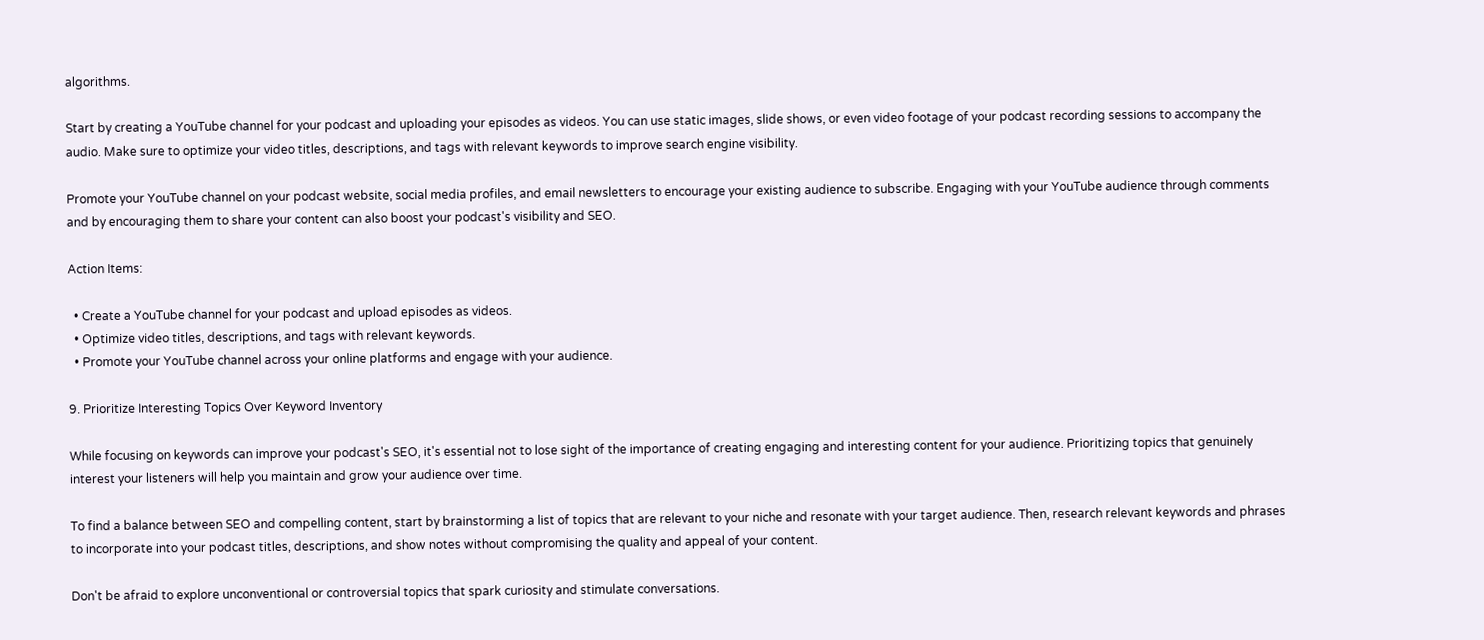algorithms.

Start by creating a YouTube channel for your podcast and uploading your episodes as videos. You can use static images, slide shows, or even video footage of your podcast recording sessions to accompany the audio. Make sure to optimize your video titles, descriptions, and tags with relevant keywords to improve search engine visibility.

Promote your YouTube channel on your podcast website, social media profiles, and email newsletters to encourage your existing audience to subscribe. Engaging with your YouTube audience through comments and by encouraging them to share your content can also boost your podcast's visibility and SEO.

Action Items:

  • Create a YouTube channel for your podcast and upload episodes as videos.
  • Optimize video titles, descriptions, and tags with relevant keywords.
  • Promote your YouTube channel across your online platforms and engage with your audience.

9. Prioritize Interesting Topics Over Keyword Inventory

While focusing on keywords can improve your podcast's SEO, it's essential not to lose sight of the importance of creating engaging and interesting content for your audience. Prioritizing topics that genuinely interest your listeners will help you maintain and grow your audience over time.

To find a balance between SEO and compelling content, start by brainstorming a list of topics that are relevant to your niche and resonate with your target audience. Then, research relevant keywords and phrases to incorporate into your podcast titles, descriptions, and show notes without compromising the quality and appeal of your content.

Don't be afraid to explore unconventional or controversial topics that spark curiosity and stimulate conversations.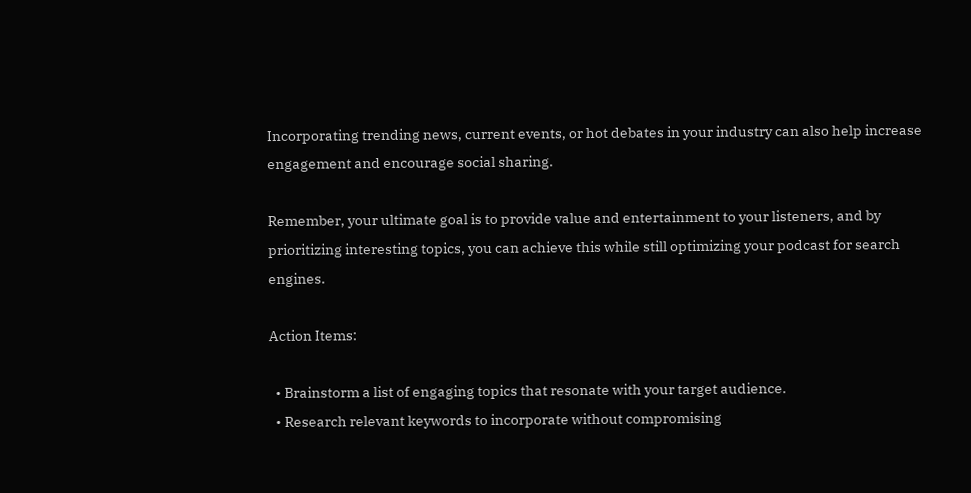Incorporating trending news, current events, or hot debates in your industry can also help increase engagement and encourage social sharing.

Remember, your ultimate goal is to provide value and entertainment to your listeners, and by prioritizing interesting topics, you can achieve this while still optimizing your podcast for search engines.

Action Items:

  • Brainstorm a list of engaging topics that resonate with your target audience.
  • Research relevant keywords to incorporate without compromising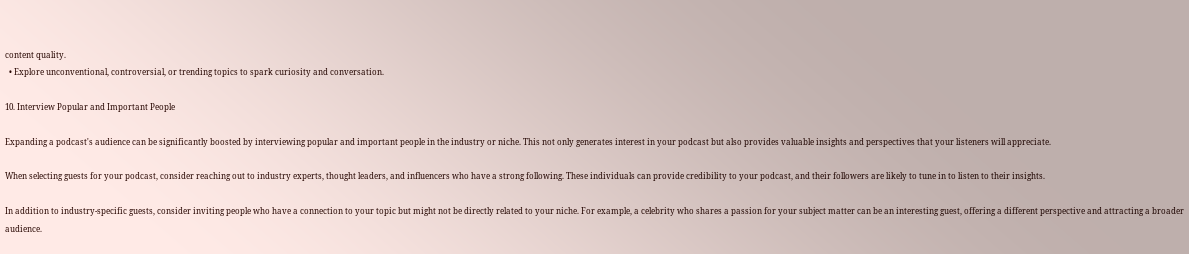content quality.
  • Explore unconventional, controversial, or trending topics to spark curiosity and conversation.

10. Interview Popular and Important People

Expanding a podcast's audience can be significantly boosted by interviewing popular and important people in the industry or niche. This not only generates interest in your podcast but also provides valuable insights and perspectives that your listeners will appreciate.

When selecting guests for your podcast, consider reaching out to industry experts, thought leaders, and influencers who have a strong following. These individuals can provide credibility to your podcast, and their followers are likely to tune in to listen to their insights.

In addition to industry-specific guests, consider inviting people who have a connection to your topic but might not be directly related to your niche. For example, a celebrity who shares a passion for your subject matter can be an interesting guest, offering a different perspective and attracting a broader audience.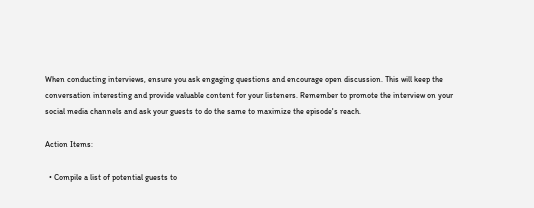When conducting interviews, ensure you ask engaging questions and encourage open discussion. This will keep the conversation interesting and provide valuable content for your listeners. Remember to promote the interview on your social media channels and ask your guests to do the same to maximize the episode's reach.

Action Items:

  • Compile a list of potential guests to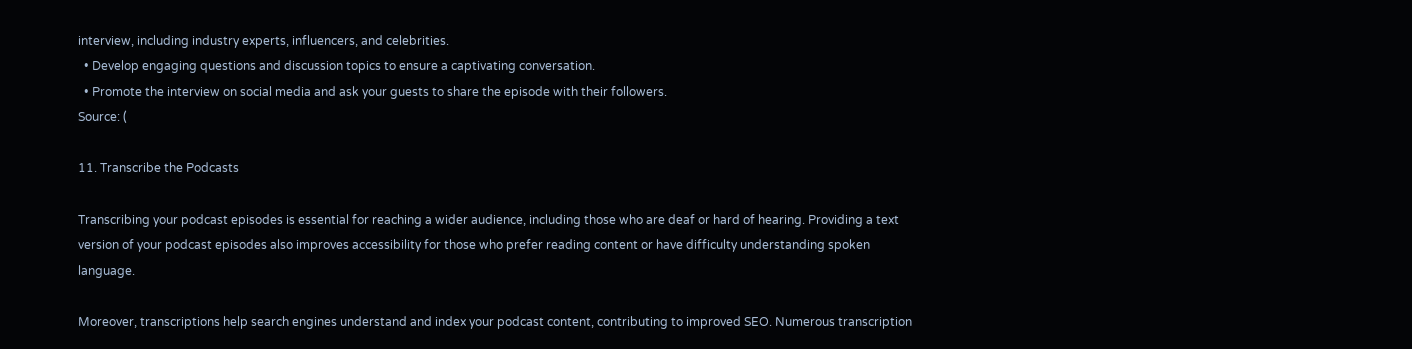interview, including industry experts, influencers, and celebrities.
  • Develop engaging questions and discussion topics to ensure a captivating conversation.
  • Promote the interview on social media and ask your guests to share the episode with their followers.
Source: (

11. Transcribe the Podcasts

Transcribing your podcast episodes is essential for reaching a wider audience, including those who are deaf or hard of hearing. Providing a text version of your podcast episodes also improves accessibility for those who prefer reading content or have difficulty understanding spoken language.

Moreover, transcriptions help search engines understand and index your podcast content, contributing to improved SEO. Numerous transcription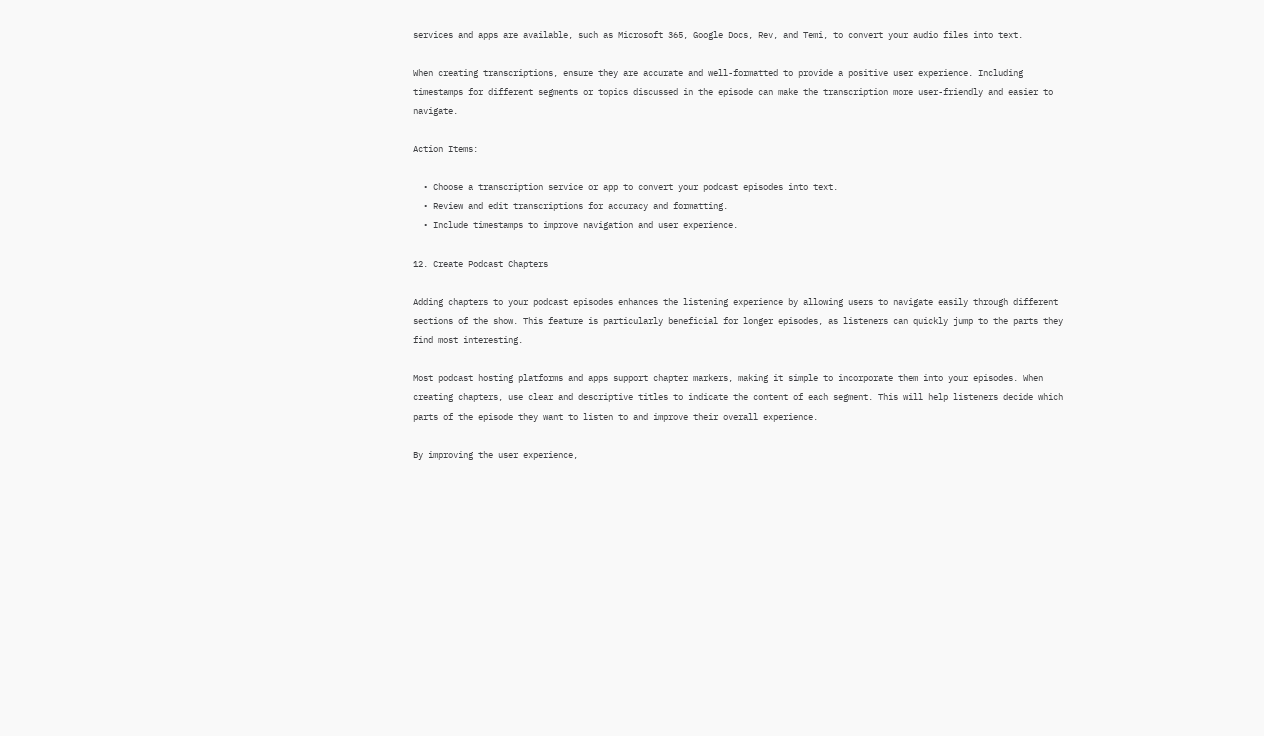services and apps are available, such as Microsoft 365, Google Docs, Rev, and Temi, to convert your audio files into text.

When creating transcriptions, ensure they are accurate and well-formatted to provide a positive user experience. Including timestamps for different segments or topics discussed in the episode can make the transcription more user-friendly and easier to navigate.

Action Items:

  • Choose a transcription service or app to convert your podcast episodes into text.
  • Review and edit transcriptions for accuracy and formatting.
  • Include timestamps to improve navigation and user experience.

12. Create Podcast Chapters

Adding chapters to your podcast episodes enhances the listening experience by allowing users to navigate easily through different sections of the show. This feature is particularly beneficial for longer episodes, as listeners can quickly jump to the parts they find most interesting.

Most podcast hosting platforms and apps support chapter markers, making it simple to incorporate them into your episodes. When creating chapters, use clear and descriptive titles to indicate the content of each segment. This will help listeners decide which parts of the episode they want to listen to and improve their overall experience.

By improving the user experience,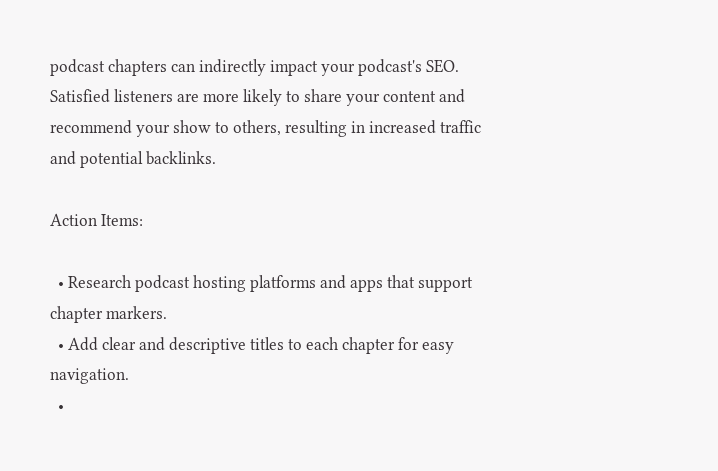podcast chapters can indirectly impact your podcast's SEO. Satisfied listeners are more likely to share your content and recommend your show to others, resulting in increased traffic and potential backlinks.

Action Items:

  • Research podcast hosting platforms and apps that support chapter markers.
  • Add clear and descriptive titles to each chapter for easy navigation.
  •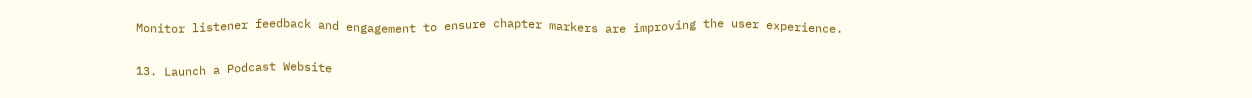Monitor listener feedback and engagement to ensure chapter markers are improving the user experience.

13. Launch a Podcast Website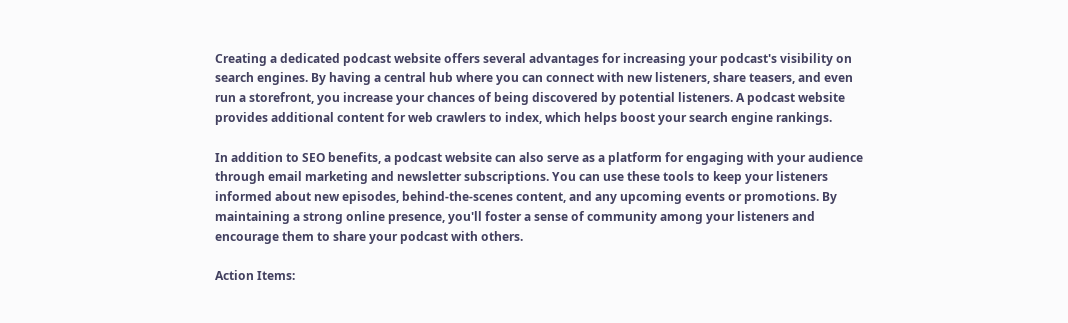Creating a dedicated podcast website offers several advantages for increasing your podcast's visibility on search engines. By having a central hub where you can connect with new listeners, share teasers, and even run a storefront, you increase your chances of being discovered by potential listeners. A podcast website provides additional content for web crawlers to index, which helps boost your search engine rankings.

In addition to SEO benefits, a podcast website can also serve as a platform for engaging with your audience through email marketing and newsletter subscriptions. You can use these tools to keep your listeners informed about new episodes, behind-the-scenes content, and any upcoming events or promotions. By maintaining a strong online presence, you'll foster a sense of community among your listeners and encourage them to share your podcast with others.

Action Items: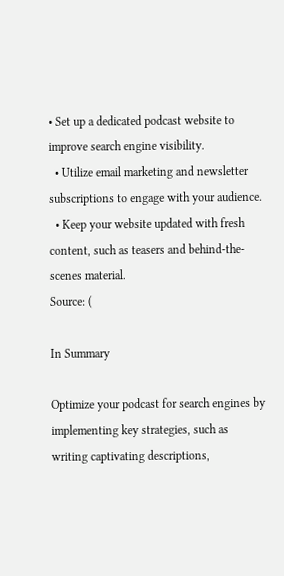• Set up a dedicated podcast website to improve search engine visibility.
  • Utilize email marketing and newsletter subscriptions to engage with your audience.
  • Keep your website updated with fresh content, such as teasers and behind-the-scenes material.
Source: (

In Summary

Optimize your podcast for search engines by implementing key strategies, such as writing captivating descriptions,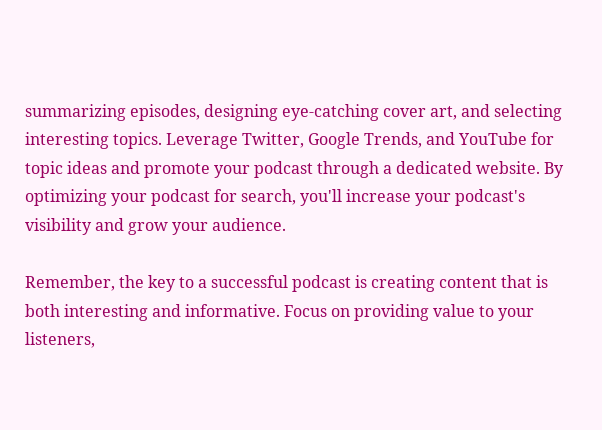summarizing episodes, designing eye-catching cover art, and selecting interesting topics. Leverage Twitter, Google Trends, and YouTube for topic ideas and promote your podcast through a dedicated website. By optimizing your podcast for search, you'll increase your podcast's visibility and grow your audience.

Remember, the key to a successful podcast is creating content that is both interesting and informative. Focus on providing value to your listeners,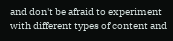and don't be afraid to experiment with different types of content and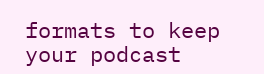formats to keep your podcast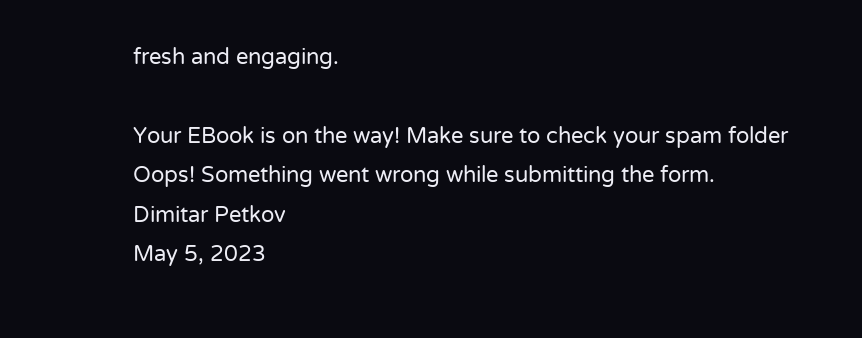fresh and engaging.

Your EBook is on the way! Make sure to check your spam folder
Oops! Something went wrong while submitting the form.
Dimitar Petkov
May 5, 2023